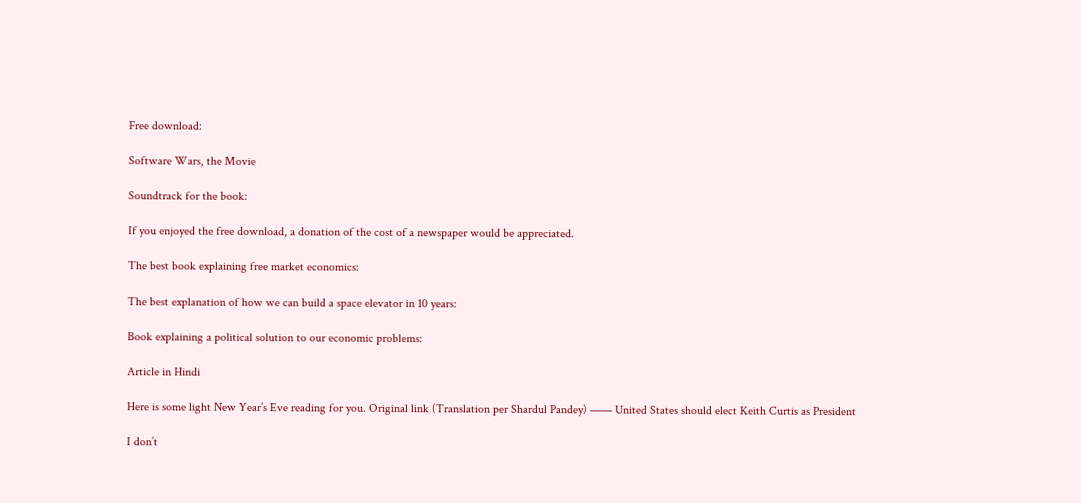Free download:

Software Wars, the Movie

Soundtrack for the book:

If you enjoyed the free download, a donation of the cost of a newspaper would be appreciated.

The best book explaining free market economics:

The best explanation of how we can build a space elevator in 10 years:

Book explaining a political solution to our economic problems:

Article in Hindi

Here is some light New Year’s Eve reading for you. Original link (Translation per Shardul Pandey) —— United States should elect Keith Curtis as President

I don’t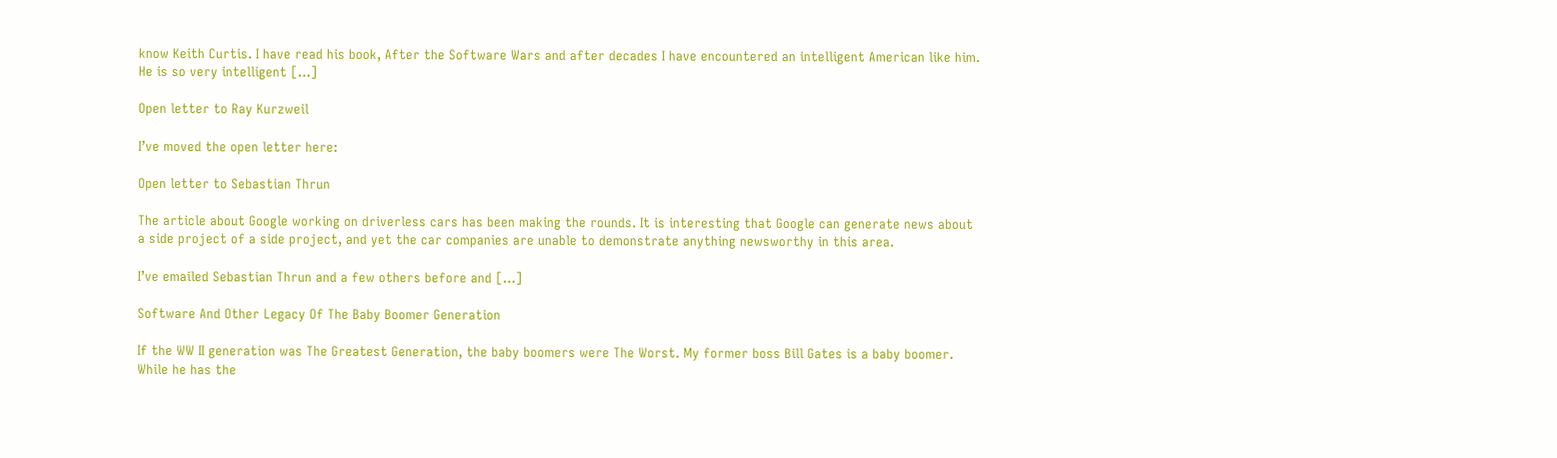know Keith Curtis. I have read his book, After the Software Wars and after decades I have encountered an intelligent American like him. He is so very intelligent […]

Open letter to Ray Kurzweil

I’ve moved the open letter here:

Open letter to Sebastian Thrun

The article about Google working on driverless cars has been making the rounds. It is interesting that Google can generate news about a side project of a side project, and yet the car companies are unable to demonstrate anything newsworthy in this area.

I’ve emailed Sebastian Thrun and a few others before and […]

Software And Other Legacy Of The Baby Boomer Generation

If the WW II generation was The Greatest Generation, the baby boomers were The Worst. My former boss Bill Gates is a baby boomer. While he has the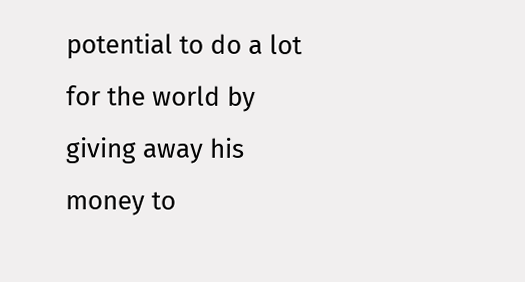potential to do a lot for the world by giving away his money to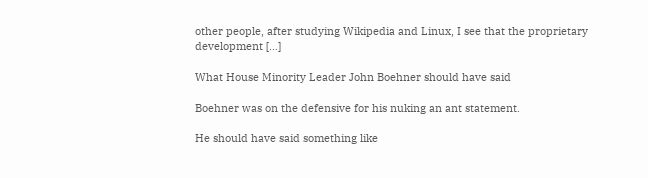other people, after studying Wikipedia and Linux, I see that the proprietary development […]

What House Minority Leader John Boehner should have said

Boehner was on the defensive for his nuking an ant statement.

He should have said something like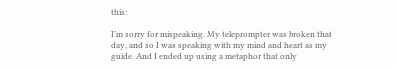this:

I’m sorry for mispeaking. My teleprompter was broken that day, and so I was speaking with my mind and heart as my guide. And I ended up using a metaphor that only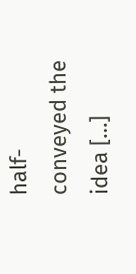half-conveyed the idea […]